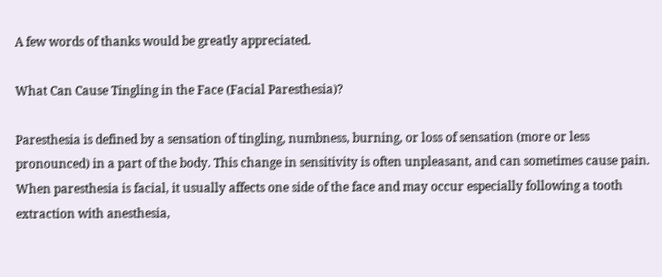A few words of thanks would be greatly appreciated.

What Can Cause Tingling in the Face (Facial Paresthesia)?

Paresthesia is defined by a sensation of tingling, numbness, burning, or loss of sensation (more or less pronounced) in a part of the body. This change in sensitivity is often unpleasant, and can sometimes cause pain. When paresthesia is facial, it usually affects one side of the face and may occur especially following a tooth extraction with anesthesia,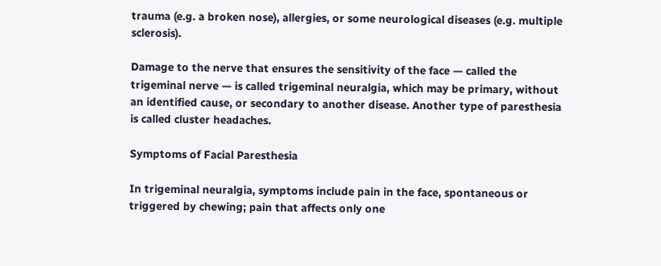trauma (e.g. a broken nose), allergies, or some neurological diseases (e.g. multiple sclerosis).

Damage to the nerve that ensures the sensitivity of the face — called the trigeminal nerve — is called trigeminal neuralgia, which may be primary, without an identified cause, or secondary to another disease. Another type of paresthesia is called cluster headaches.

Symptoms of Facial Paresthesia

In trigeminal neuralgia, symptoms include pain in the face, spontaneous or triggered by chewing; pain that affects only one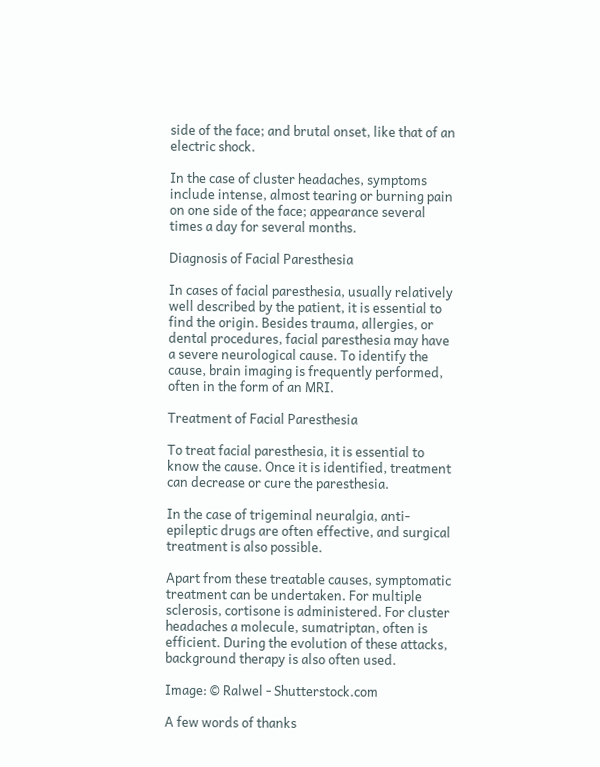side of the face; and brutal onset, like that of an electric shock.

In the case of cluster headaches, symptoms include intense, almost tearing or burning pain on one side of the face; appearance several times a day for several months.

Diagnosis of Facial Paresthesia

In cases of facial paresthesia, usually relatively well described by the patient, it is essential to find the origin. Besides trauma, allergies, or dental procedures, facial paresthesia may have a severe neurological cause. To identify the cause, brain imaging is frequently performed, often in the form of an MRI.

Treatment of Facial Paresthesia

To treat facial paresthesia, it is essential to know the cause. Once it is identified, treatment can decrease or cure the paresthesia.

In the case of trigeminal neuralgia, anti-epileptic drugs are often effective, and surgical treatment is also possible.

Apart from these treatable causes, symptomatic treatment can be undertaken. For multiple sclerosis, cortisone is administered. For cluster headaches a molecule, sumatriptan, often is efficient. During the evolution of these attacks, background therapy is also often used.

Image: © Ralwel - Shutterstock.com

A few words of thanks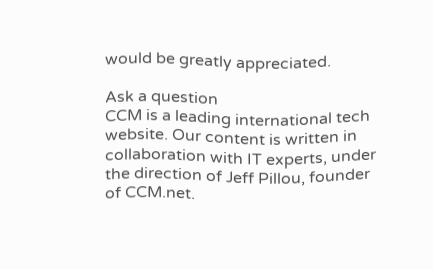would be greatly appreciated.

Ask a question
CCM is a leading international tech website. Our content is written in collaboration with IT experts, under the direction of Jeff Pillou, founder of CCM.net.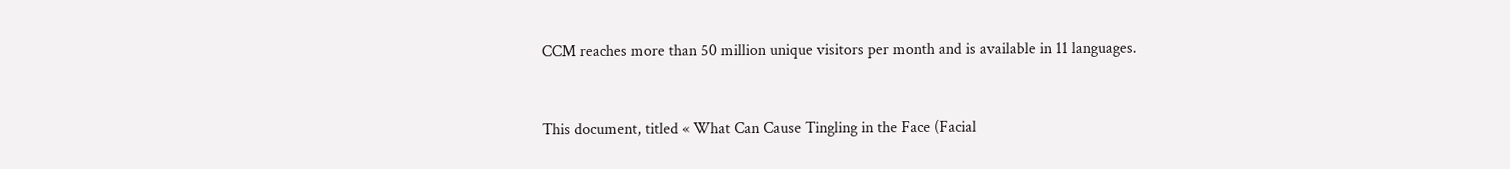CCM reaches more than 50 million unique visitors per month and is available in 11 languages.


This document, titled « What Can Cause Tingling in the Face (Facial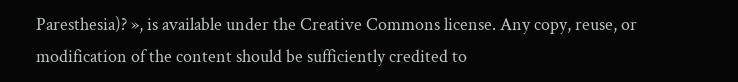Paresthesia)? », is available under the Creative Commons license. Any copy, reuse, or modification of the content should be sufficiently credited to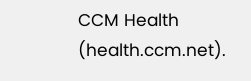CCM Health (health.ccm.net).